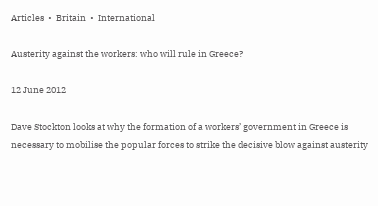Articles  •  Britain  •  International

Austerity against the workers: who will rule in Greece?

12 June 2012

Dave Stockton looks at why the formation of a workers’ government in Greece is necessary to mobilise the popular forces to strike the decisive blow against austerity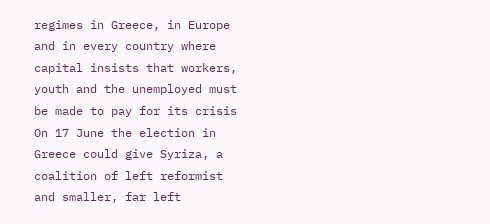regimes in Greece, in Europe and in every country where capital insists that workers, youth and the unemployed must be made to pay for its crisis
On 17 June the election in Greece could give Syriza, a coalition of left reformist and smaller, far left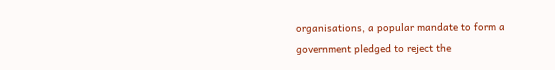organisations, a popular mandate to form a government pledged to reject the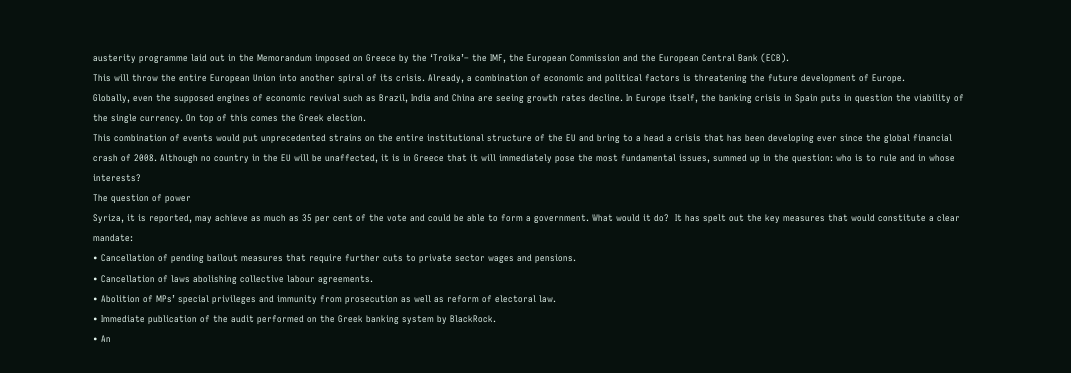austerity programme laid out in the Memorandum imposed on Greece by the ‘Troika’– the IMF, the European Commission and the European Central Bank (ECB).
This will throw the entire European Union into another spiral of its crisis. Already, a combination of economic and political factors is threatening the future development of Europe.
Globally, even the supposed engines of economic revival such as Brazil, India and China are seeing growth rates decline. In Europe itself, the banking crisis in Spain puts in question the viability of the single currency. On top of this comes the Greek election.
This combination of events would put unprecedented strains on the entire institutional structure of the EU and bring to a head a crisis that has been developing ever since the global financial crash of 2008. Although no country in the EU will be unaffected, it is in Greece that it will immediately pose the most fundamental issues, summed up in the question: who is to rule and in whose interests?
The question of power
Syriza, it is reported, may achieve as much as 35 per cent of the vote and could be able to form a government. What would it do?  It has spelt out the key measures that would constitute a clear mandate:
• Cancellation of pending bailout measures that require further cuts to private sector wages and pensions.
• Cancellation of laws abolishing collective labour agreements.
• Abolition of MPs’ special privileges and immunity from prosecution as well as reform of electoral law.
• Immediate publication of the audit performed on the Greek banking system by BlackRock.
• An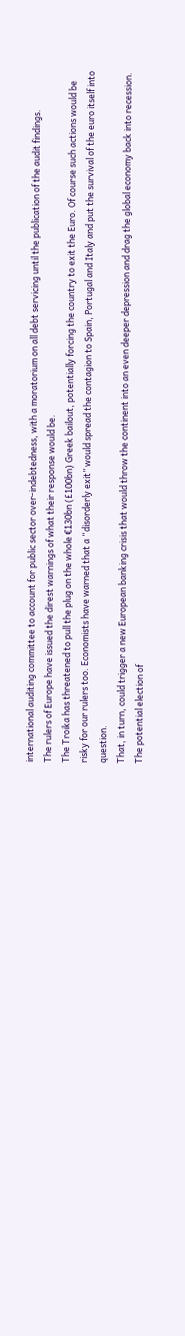international auditing committee to account for public sector over-indebtedness, with a moratorium on all debt servicing until the publication of the audit findings.
The rulers of Europe have issued the direst warnings of what their response would be.
The Troika has threatened to pull the plug on the whole €130bn (£100bn) Greek bailout, potentially forcing the country to exit the Euro. Of course such actions would be risky for our rulers too. Economists have warned that a “disorderly exit” would spread the contagion to Spain, Portugal and Italy and put the survival of the euro itself into question.
That, in turn, could trigger a new European banking crisis that would throw the continent into an even deeper depression and drag the global economy back into recession.
The potential election of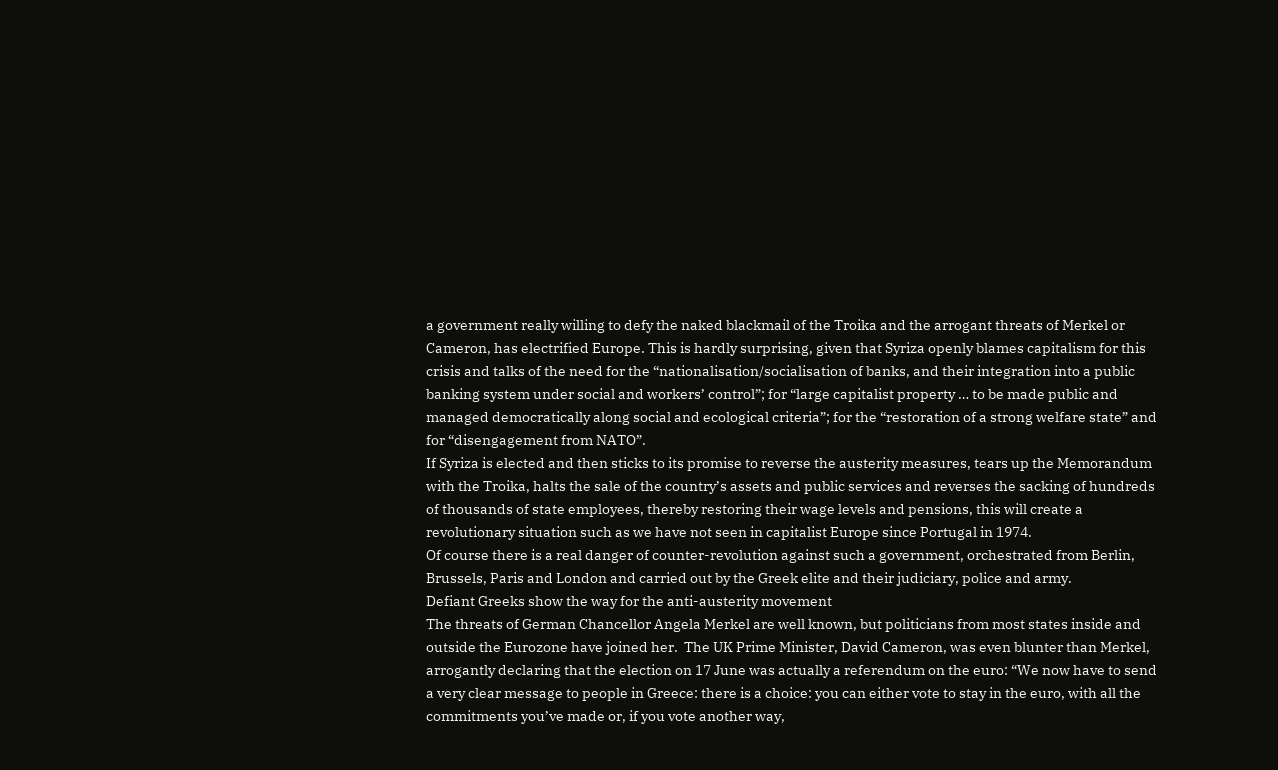a government really willing to defy the naked blackmail of the Troika and the arrogant threats of Merkel or Cameron, has electrified Europe. This is hardly surprising, given that Syriza openly blames capitalism for this crisis and talks of the need for the “nationalisation/socialisation of banks, and their integration into a public banking system under social and workers’ control”; for “large capitalist property … to be made public and managed democratically along social and ecological criteria”; for the “restoration of a strong welfare state” and for “disengagement from NATO”.
If Syriza is elected and then sticks to its promise to reverse the austerity measures, tears up the Memorandum with the Troika, halts the sale of the country’s assets and public services and reverses the sacking of hundreds of thousands of state employees, thereby restoring their wage levels and pensions, this will create a revolutionary situation such as we have not seen in capitalist Europe since Portugal in 1974.
Of course there is a real danger of counter-revolution against such a government, orchestrated from Berlin, Brussels, Paris and London and carried out by the Greek elite and their judiciary, police and army.
Defiant Greeks show the way for the anti-austerity movement
The threats of German Chancellor Angela Merkel are well known, but politicians from most states inside and outside the Eurozone have joined her.  The UK Prime Minister, David Cameron, was even blunter than Merkel, arrogantly declaring that the election on 17 June was actually a referendum on the euro: “We now have to send a very clear message to people in Greece: there is a choice: you can either vote to stay in the euro, with all the commitments you’ve made or, if you vote another way,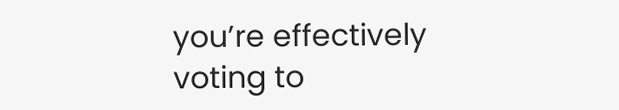you’re effectively voting to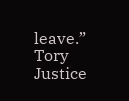leave.”
Tory Justice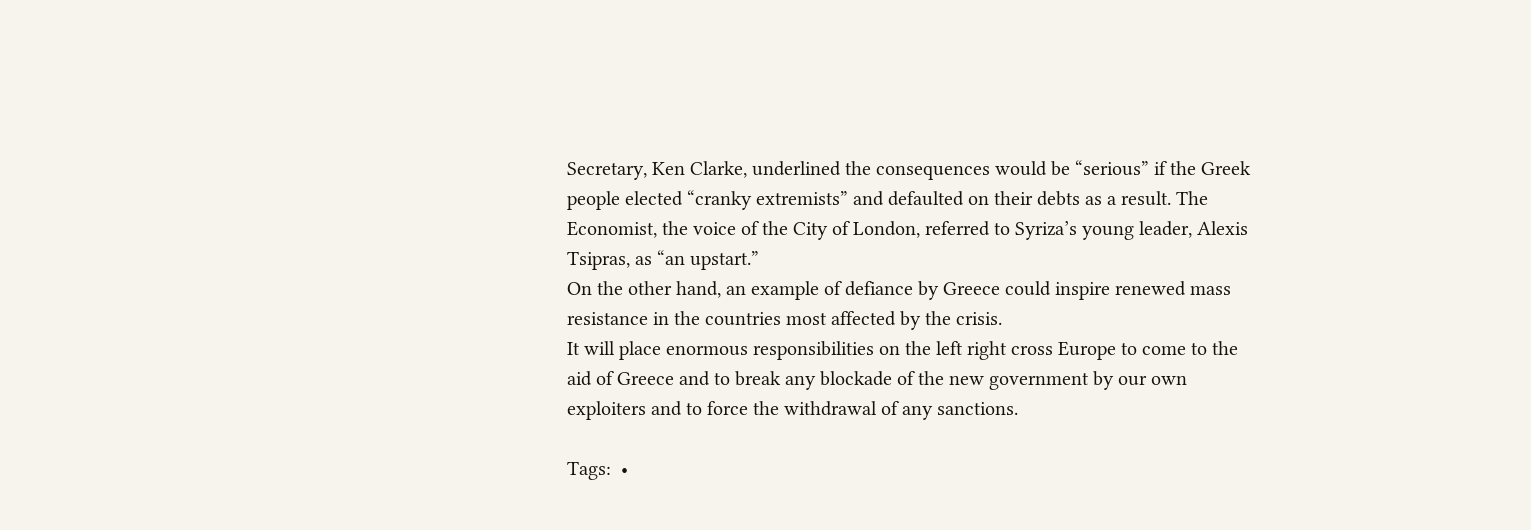Secretary, Ken Clarke, underlined the consequences would be “serious” if the Greek people elected “cranky extremists” and defaulted on their debts as a result. The Economist, the voice of the City of London, referred to Syriza’s young leader, Alexis Tsipras, as “an upstart.”
On the other hand, an example of defiance by Greece could inspire renewed mass resistance in the countries most affected by the crisis.
It will place enormous responsibilities on the left right cross Europe to come to the aid of Greece and to break any blockade of the new government by our own exploiters and to force the withdrawal of any sanctions.

Tags:  •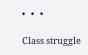•   •   •

Class struggle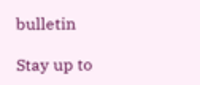bulletin

Stay up to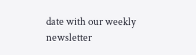date with our weekly newsletter